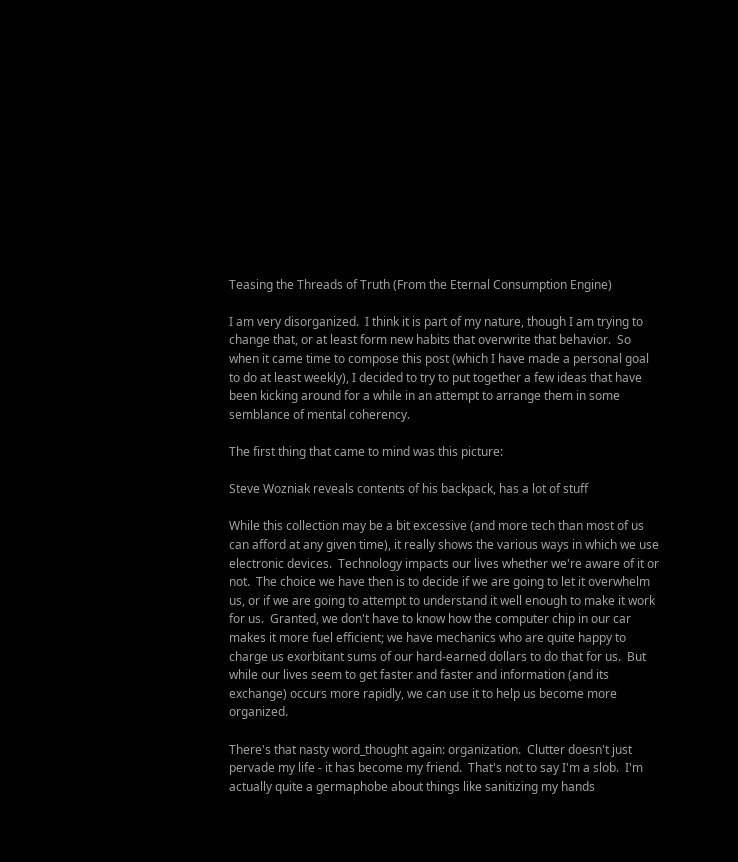Teasing the Threads of Truth (From the Eternal Consumption Engine)

I am very disorganized.  I think it is part of my nature, though I am trying to change that, or at least form new habits that overwrite that behavior.  So when it came time to compose this post (which I have made a personal goal to do at least weekly), I decided to try to put together a few ideas that have been kicking around for a while in an attempt to arrange them in some semblance of mental coherency.

The first thing that came to mind was this picture:

Steve Wozniak reveals contents of his backpack, has a lot of stuff

While this collection may be a bit excessive (and more tech than most of us can afford at any given time), it really shows the various ways in which we use electronic devices.  Technology impacts our lives whether we're aware of it or not.  The choice we have then is to decide if we are going to let it overwhelm us, or if we are going to attempt to understand it well enough to make it work for us.  Granted, we don't have to know how the computer chip in our car makes it more fuel efficient; we have mechanics who are quite happy to charge us exorbitant sums of our hard-earned dollars to do that for us.  But while our lives seem to get faster and faster and information (and its exchange) occurs more rapidly, we can use it to help us become more organized.

There's that nasty word_thought again: organization.  Clutter doesn't just pervade my life - it has become my friend.  That's not to say I'm a slob.  I'm actually quite a germaphobe about things like sanitizing my hands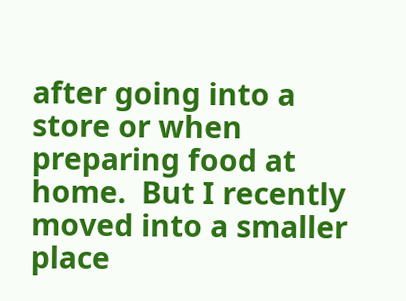after going into a store or when preparing food at home.  But I recently moved into a smaller place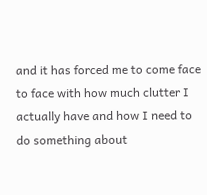and it has forced me to come face to face with how much clutter I actually have and how I need to do something about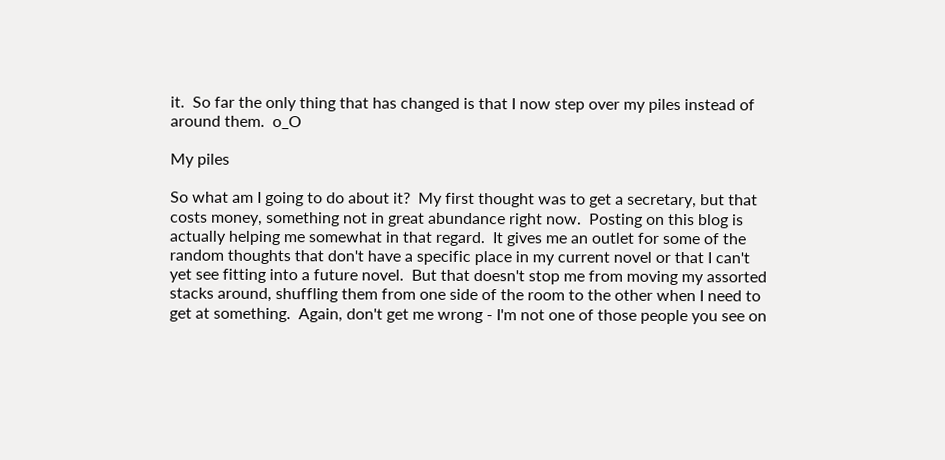it.  So far the only thing that has changed is that I now step over my piles instead of around them.  o_O

My piles

So what am I going to do about it?  My first thought was to get a secretary, but that costs money, something not in great abundance right now.  Posting on this blog is actually helping me somewhat in that regard.  It gives me an outlet for some of the random thoughts that don't have a specific place in my current novel or that I can't yet see fitting into a future novel.  But that doesn't stop me from moving my assorted stacks around, shuffling them from one side of the room to the other when I need to get at something.  Again, don't get me wrong - I'm not one of those people you see on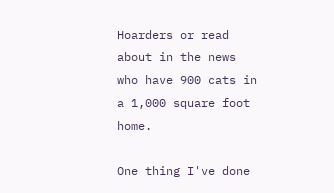Hoarders or read about in the news who have 900 cats in a 1,000 square foot home.

One thing I've done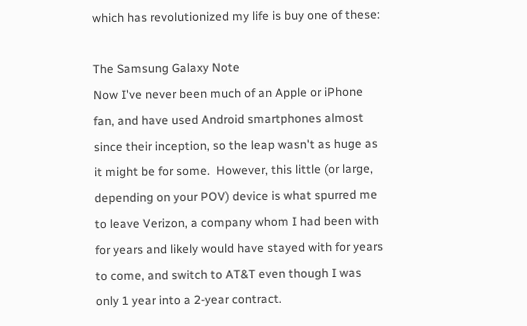which has revolutionized my life is buy one of these:

The Samsung Galaxy Note
Now I've never been much of an Apple or iPhone fan, and have used Android smartphones almost since their inception, so the leap wasn't as huge as it might be for some.  However, this little (or large, depending on your POV) device is what spurred me to leave Verizon, a company whom I had been with for years and likely would have stayed with for years to come, and switch to AT&T even though I was only 1 year into a 2-year contract.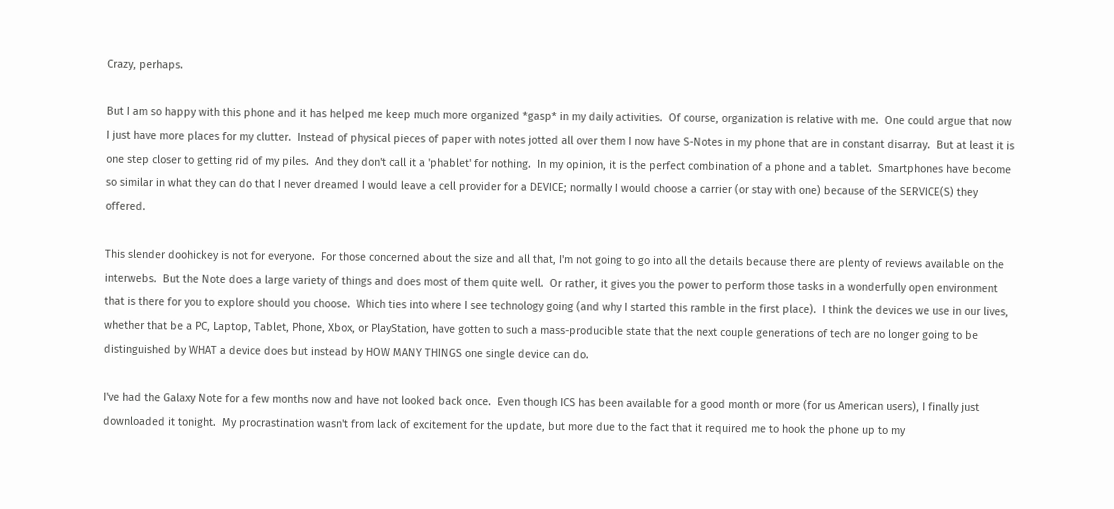Crazy, perhaps.

But I am so happy with this phone and it has helped me keep much more organized *gasp* in my daily activities.  Of course, organization is relative with me.  One could argue that now I just have more places for my clutter.  Instead of physical pieces of paper with notes jotted all over them I now have S-Notes in my phone that are in constant disarray.  But at least it is one step closer to getting rid of my piles.  And they don't call it a 'phablet' for nothing.  In my opinion, it is the perfect combination of a phone and a tablet.  Smartphones have become so similar in what they can do that I never dreamed I would leave a cell provider for a DEVICE; normally I would choose a carrier (or stay with one) because of the SERVICE(S) they offered.

This slender doohickey is not for everyone.  For those concerned about the size and all that, I'm not going to go into all the details because there are plenty of reviews available on the interwebs.  But the Note does a large variety of things and does most of them quite well.  Or rather, it gives you the power to perform those tasks in a wonderfully open environment that is there for you to explore should you choose.  Which ties into where I see technology going (and why I started this ramble in the first place).  I think the devices we use in our lives, whether that be a PC, Laptop, Tablet, Phone, Xbox, or PlayStation, have gotten to such a mass-producible state that the next couple generations of tech are no longer going to be distinguished by WHAT a device does but instead by HOW MANY THINGS one single device can do.

I've had the Galaxy Note for a few months now and have not looked back once.  Even though ICS has been available for a good month or more (for us American users), I finally just downloaded it tonight.  My procrastination wasn't from lack of excitement for the update, but more due to the fact that it required me to hook the phone up to my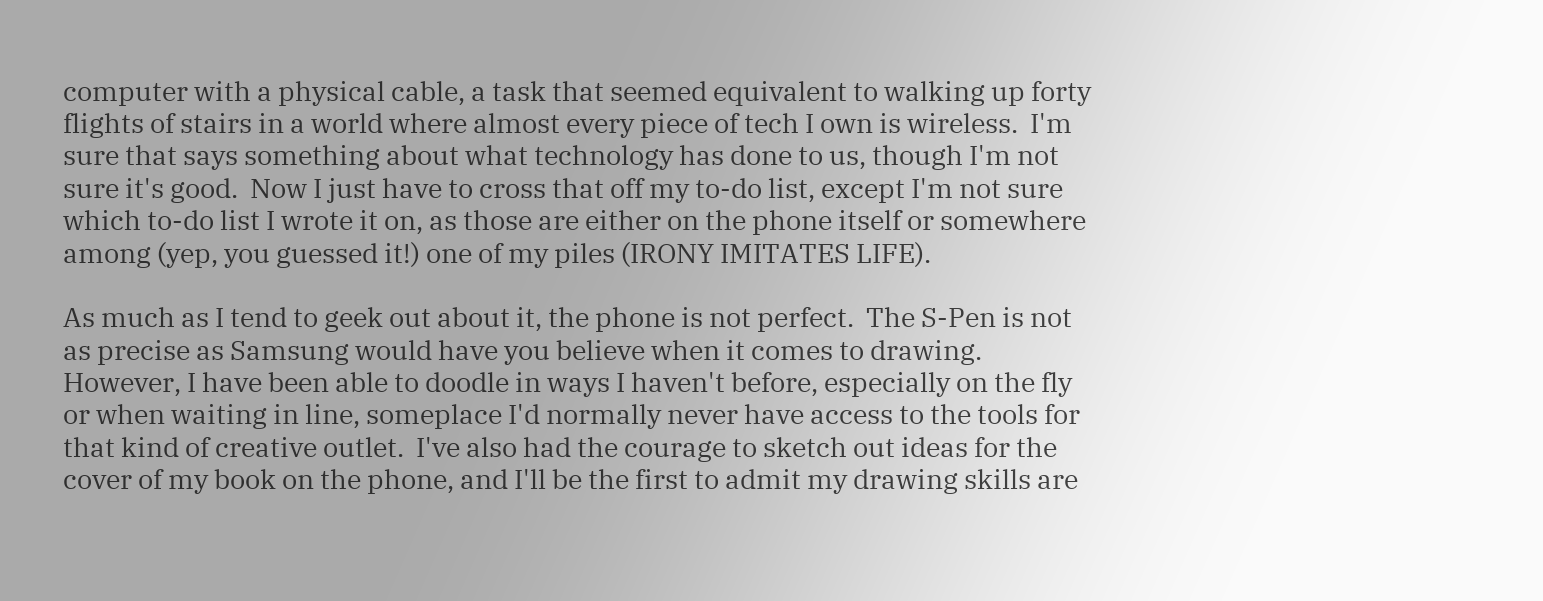computer with a physical cable, a task that seemed equivalent to walking up forty flights of stairs in a world where almost every piece of tech I own is wireless.  I'm sure that says something about what technology has done to us, though I'm not sure it's good.  Now I just have to cross that off my to-do list, except I'm not sure which to-do list I wrote it on, as those are either on the phone itself or somewhere among (yep, you guessed it!) one of my piles (IRONY IMITATES LIFE).

As much as I tend to geek out about it, the phone is not perfect.  The S-Pen is not as precise as Samsung would have you believe when it comes to drawing.  However, I have been able to doodle in ways I haven't before, especially on the fly or when waiting in line, someplace I'd normally never have access to the tools for that kind of creative outlet.  I've also had the courage to sketch out ideas for the cover of my book on the phone, and I'll be the first to admit my drawing skills are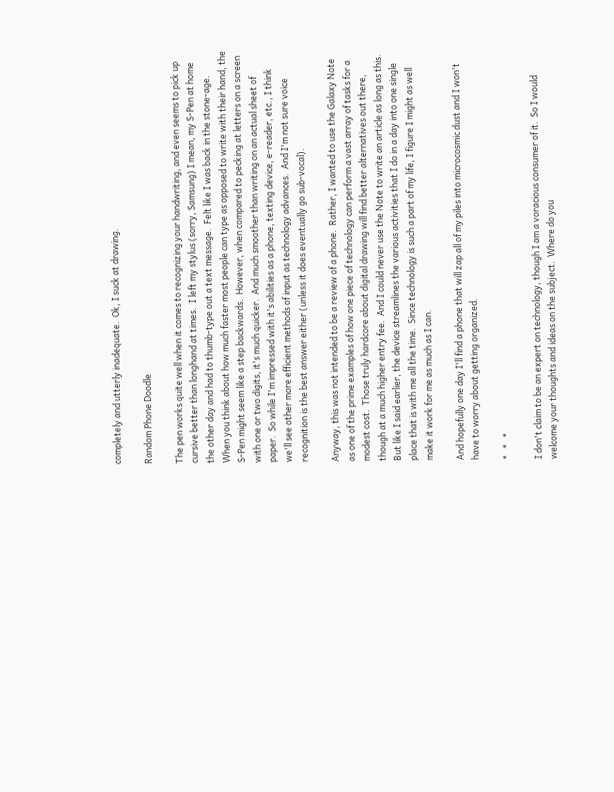completely and utterly inadequate.  Ok, I suck at drawing.

Random Phone Doodle

The pen works quite well when it comes to recognizing your handwriting, and even seems to pick up cursive better than longhand at times.  I left my stylus (sorry, Samsung) I mean, my S-Pen at home the other day and had to thumb-type out a text message.  Felt like I was back in the stone-age.  When you think about how much faster most people can type as opposed to write with their hand, the S-Pen might seem like a step backwards.  However, when compared to pecking at letters on a screen with one or two digits, it's much quicker.  And much smoother than writing on an actual sheet of paper.  So while I'm impressed with it's abilities as a phone, texting device, e-reader, etc., I think we'll see other more efficient methods of input as technology advances.  And I'm not sure voice recognition is the best answer either (unless it does eventually go sub-vocal).

Anyway, this was not intended to be a review of a phone.  Rather, I wanted to use the Galaxy Note as one of the prime examples of how one piece of technology can perform a vast array of tasks for a modest cost.  Those truly hardcore about digital drawing will find better alternatives out there, though at a much higher entry fee.  And I could never use the Note to write an article as long as this.  But like I said earlier, the device streamlines the various activities that I do in a day into one single place that is with me all the time.  Since technology is such a part of my life, I figure I might as well make it work for me as much as I can.

And hopefully one day I'll find a phone that will zap all of my piles into microcosmic dust and I won't have to worry about getting organized.

*   *   *

I don't claim to be an expert on technology, though I am a voracious consumer of it.  So I would welcome your thoughts and ideas on the subject.  Where do you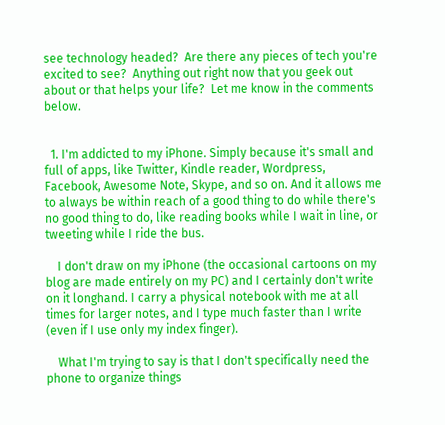see technology headed?  Are there any pieces of tech you're excited to see?  Anything out right now that you geek out about or that helps your life?  Let me know in the comments below.


  1. I'm addicted to my iPhone. Simply because it's small and full of apps, like Twitter, Kindle reader, Wordpress, Facebook, Awesome Note, Skype, and so on. And it allows me to always be within reach of a good thing to do while there's no good thing to do, like reading books while I wait in line, or tweeting while I ride the bus.

    I don't draw on my iPhone (the occasional cartoons on my blog are made entirely on my PC) and I certainly don't write on it longhand. I carry a physical notebook with me at all times for larger notes, and I type much faster than I write (even if I use only my index finger).

    What I'm trying to say is that I don't specifically need the phone to organize things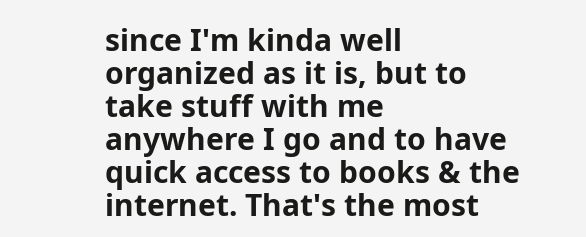since I'm kinda well organized as it is, but to take stuff with me anywhere I go and to have quick access to books & the internet. That's the most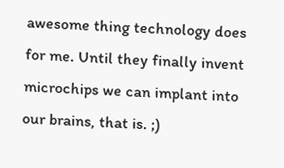awesome thing technology does for me. Until they finally invent microchips we can implant into our brains, that is. ;)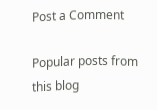Post a Comment

Popular posts from this blog